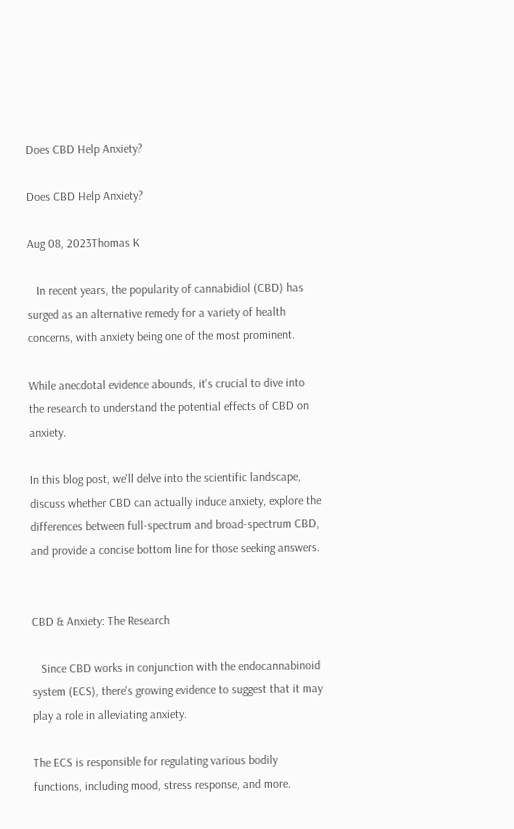Does CBD Help Anxiety?

Does CBD Help Anxiety?

Aug 08, 2023Thomas K

   In recent years, the popularity of cannabidiol (CBD) has surged as an alternative remedy for a variety of health concerns, with anxiety being one of the most prominent.

While anecdotal evidence abounds, it's crucial to dive into the research to understand the potential effects of CBD on anxiety.

In this blog post, we'll delve into the scientific landscape, discuss whether CBD can actually induce anxiety, explore the differences between full-spectrum and broad-spectrum CBD, and provide a concise bottom line for those seeking answers.


CBD & Anxiety: The Research

   Since CBD works in conjunction with the endocannabinoid system (ECS), there's growing evidence to suggest that it may play a role in alleviating anxiety.

The ECS is responsible for regulating various bodily functions, including mood, stress response, and more.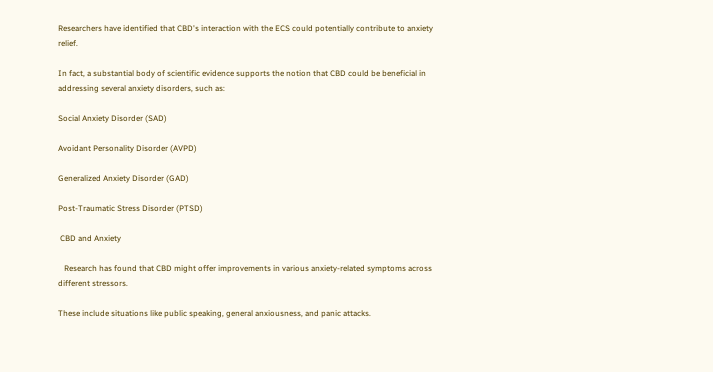Researchers have identified that CBD's interaction with the ECS could potentially contribute to anxiety relief.

In fact, a substantial body of scientific evidence supports the notion that CBD could be beneficial in addressing several anxiety disorders, such as:

Social Anxiety Disorder (SAD)

Avoidant Personality Disorder (AVPD)

Generalized Anxiety Disorder (GAD)

Post-Traumatic Stress Disorder (PTSD)

 CBD and Anxiety

   Research has found that CBD might offer improvements in various anxiety-related symptoms across different stressors.

These include situations like public speaking, general anxiousness, and panic attacks.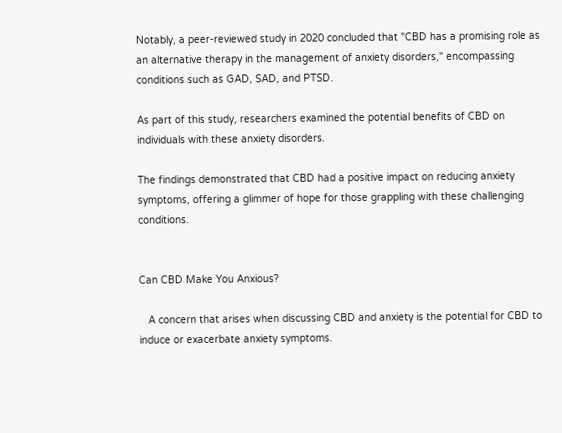Notably, a peer-reviewed study in 2020 concluded that "CBD has a promising role as an alternative therapy in the management of anxiety disorders," encompassing conditions such as GAD, SAD, and PTSD.

As part of this study, researchers examined the potential benefits of CBD on individuals with these anxiety disorders.

The findings demonstrated that CBD had a positive impact on reducing anxiety symptoms, offering a glimmer of hope for those grappling with these challenging conditions.


Can CBD Make You Anxious?

   A concern that arises when discussing CBD and anxiety is the potential for CBD to induce or exacerbate anxiety symptoms.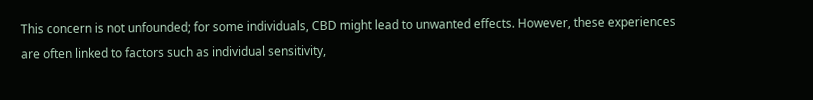This concern is not unfounded; for some individuals, CBD might lead to unwanted effects. However, these experiences are often linked to factors such as individual sensitivity,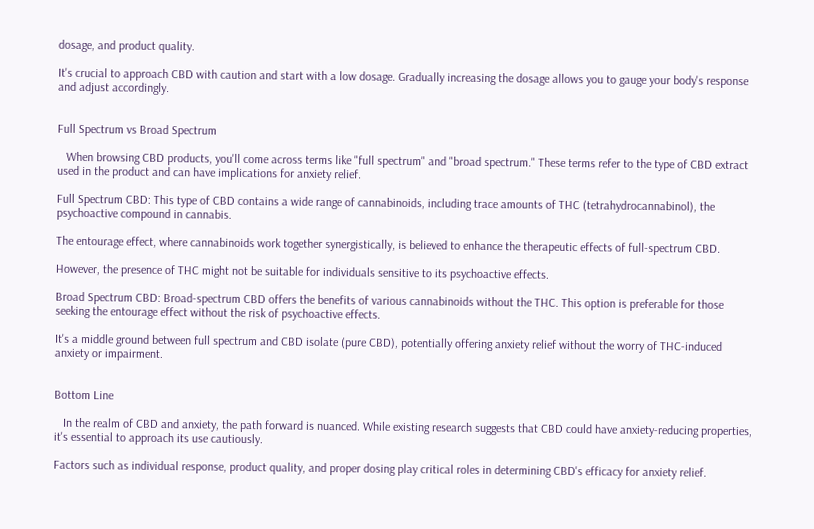dosage, and product quality.

It's crucial to approach CBD with caution and start with a low dosage. Gradually increasing the dosage allows you to gauge your body's response and adjust accordingly.


Full Spectrum vs Broad Spectrum

   When browsing CBD products, you'll come across terms like "full spectrum" and "broad spectrum." These terms refer to the type of CBD extract used in the product and can have implications for anxiety relief.

Full Spectrum CBD: This type of CBD contains a wide range of cannabinoids, including trace amounts of THC (tetrahydrocannabinol), the psychoactive compound in cannabis.

The entourage effect, where cannabinoids work together synergistically, is believed to enhance the therapeutic effects of full-spectrum CBD.

However, the presence of THC might not be suitable for individuals sensitive to its psychoactive effects.

Broad Spectrum CBD: Broad-spectrum CBD offers the benefits of various cannabinoids without the THC. This option is preferable for those seeking the entourage effect without the risk of psychoactive effects.

It's a middle ground between full spectrum and CBD isolate (pure CBD), potentially offering anxiety relief without the worry of THC-induced anxiety or impairment.


Bottom Line

   In the realm of CBD and anxiety, the path forward is nuanced. While existing research suggests that CBD could have anxiety-reducing properties, it's essential to approach its use cautiously.

Factors such as individual response, product quality, and proper dosing play critical roles in determining CBD's efficacy for anxiety relief.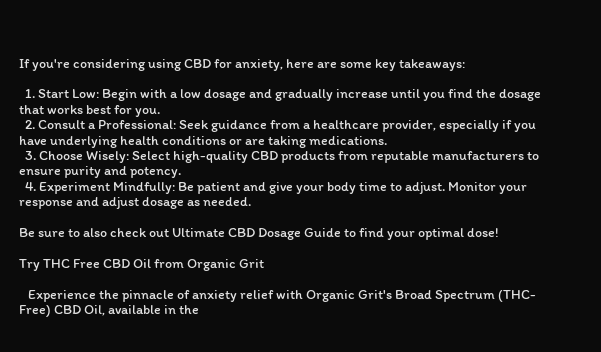If you're considering using CBD for anxiety, here are some key takeaways:

  1. Start Low: Begin with a low dosage and gradually increase until you find the dosage that works best for you.
  2. Consult a Professional: Seek guidance from a healthcare provider, especially if you have underlying health conditions or are taking medications.
  3. Choose Wisely: Select high-quality CBD products from reputable manufacturers to ensure purity and potency.
  4. Experiment Mindfully: Be patient and give your body time to adjust. Monitor your response and adjust dosage as needed.

Be sure to also check out Ultimate CBD Dosage Guide to find your optimal dose!

Try THC Free CBD Oil from Organic Grit

   Experience the pinnacle of anxiety relief with Organic Grit's Broad Spectrum (THC-Free) CBD Oil, available in the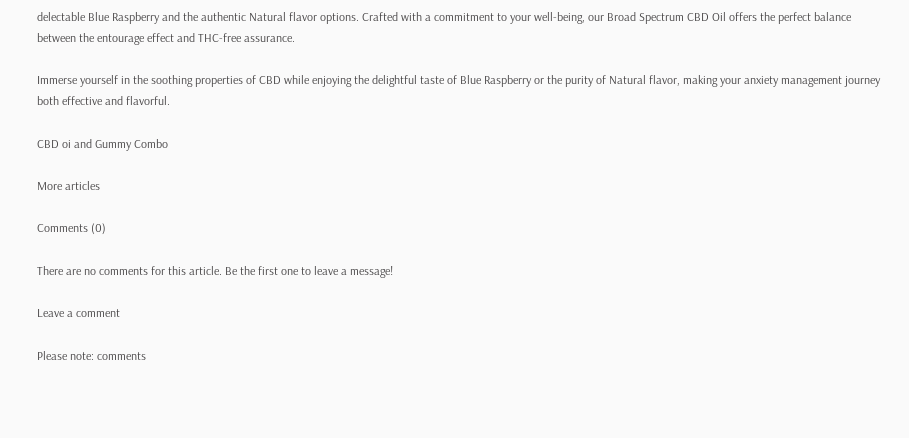delectable Blue Raspberry and the authentic Natural flavor options. Crafted with a commitment to your well-being, our Broad Spectrum CBD Oil offers the perfect balance between the entourage effect and THC-free assurance.

Immerse yourself in the soothing properties of CBD while enjoying the delightful taste of Blue Raspberry or the purity of Natural flavor, making your anxiety management journey both effective and flavorful.

CBD oi and Gummy Combo

More articles

Comments (0)

There are no comments for this article. Be the first one to leave a message!

Leave a comment

Please note: comments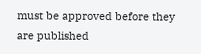must be approved before they are published